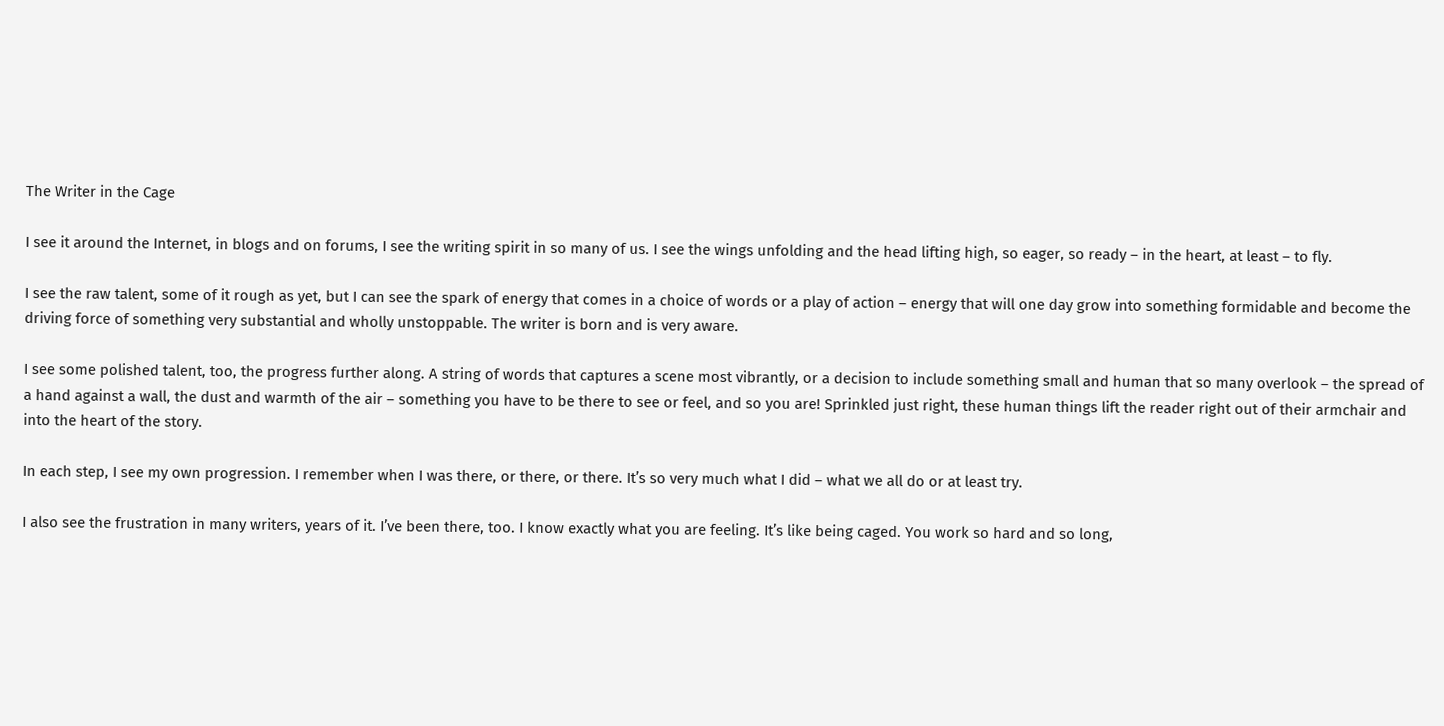The Writer in the Cage

I see it around the Internet, in blogs and on forums, I see the writing spirit in so many of us. I see the wings unfolding and the head lifting high, so eager, so ready – in the heart, at least – to fly.

I see the raw talent, some of it rough as yet, but I can see the spark of energy that comes in a choice of words or a play of action – energy that will one day grow into something formidable and become the driving force of something very substantial and wholly unstoppable. The writer is born and is very aware.

I see some polished talent, too, the progress further along. A string of words that captures a scene most vibrantly, or a decision to include something small and human that so many overlook – the spread of a hand against a wall, the dust and warmth of the air – something you have to be there to see or feel, and so you are! Sprinkled just right, these human things lift the reader right out of their armchair and into the heart of the story.

In each step, I see my own progression. I remember when I was there, or there, or there. It’s so very much what I did – what we all do or at least try.

I also see the frustration in many writers, years of it. I’ve been there, too. I know exactly what you are feeling. It’s like being caged. You work so hard and so long,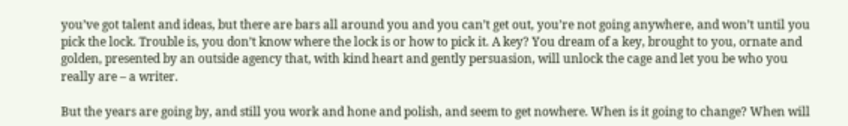you’ve got talent and ideas, but there are bars all around you and you can’t get out, you’re not going anywhere, and won’t until you pick the lock. Trouble is, you don’t know where the lock is or how to pick it. A key? You dream of a key, brought to you, ornate and golden, presented by an outside agency that, with kind heart and gently persuasion, will unlock the cage and let you be who you really are – a writer.

But the years are going by, and still you work and hone and polish, and seem to get nowhere. When is it going to change? When will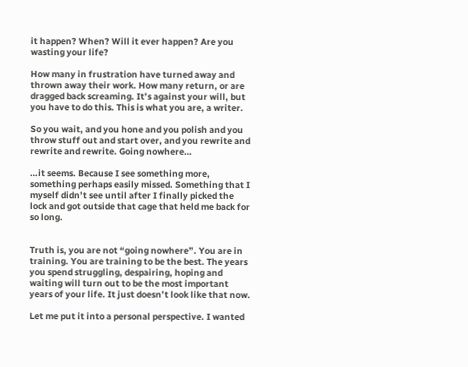it happen? When? Will it ever happen? Are you wasting your life?

How many in frustration have turned away and thrown away their work. How many return, or are dragged back screaming. It’s against your will, but you have to do this. This is what you are, a writer.

So you wait, and you hone and you polish and you throw stuff out and start over, and you rewrite and rewrite and rewrite. Going nowhere…

…it seems. Because I see something more, something perhaps easily missed. Something that I myself didn’t see until after I finally picked the lock and got outside that cage that held me back for so long.


Truth is, you are not “going nowhere”. You are in training. You are training to be the best. The years you spend struggling, despairing, hoping and waiting will turn out to be the most important years of your life. It just doesn’t look like that now.

Let me put it into a personal perspective. I wanted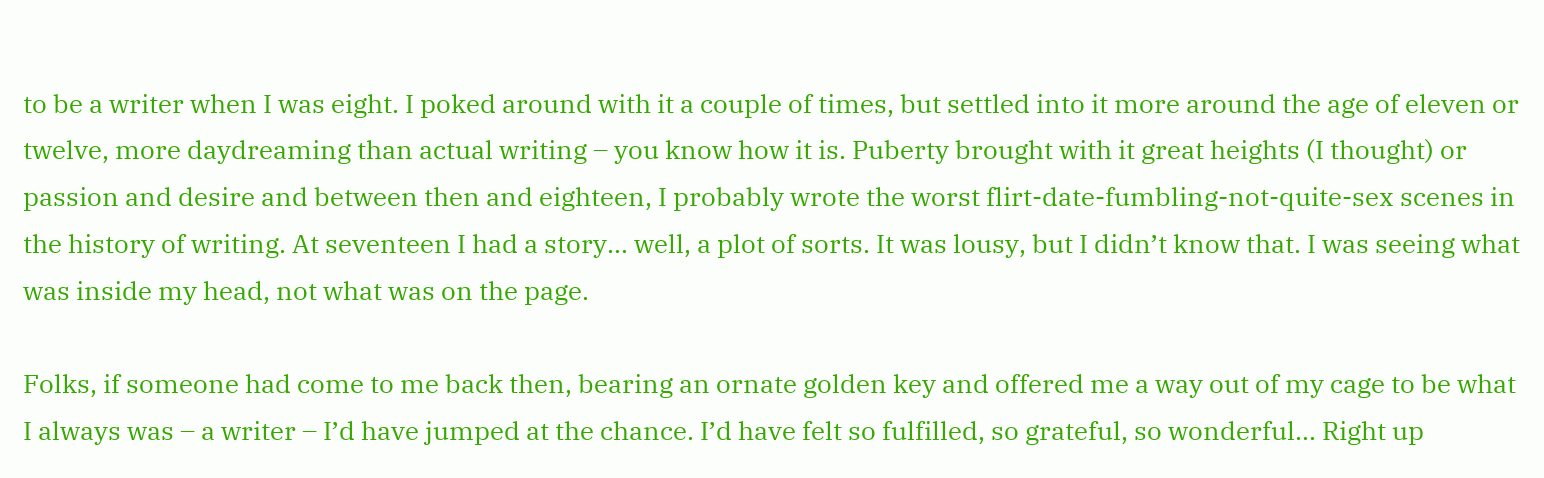to be a writer when I was eight. I poked around with it a couple of times, but settled into it more around the age of eleven or twelve, more daydreaming than actual writing – you know how it is. Puberty brought with it great heights (I thought) or passion and desire and between then and eighteen, I probably wrote the worst flirt-date-fumbling-not-quite-sex scenes in the history of writing. At seventeen I had a story… well, a plot of sorts. It was lousy, but I didn’t know that. I was seeing what was inside my head, not what was on the page.

Folks, if someone had come to me back then, bearing an ornate golden key and offered me a way out of my cage to be what I always was – a writer – I’d have jumped at the chance. I’d have felt so fulfilled, so grateful, so wonderful… Right up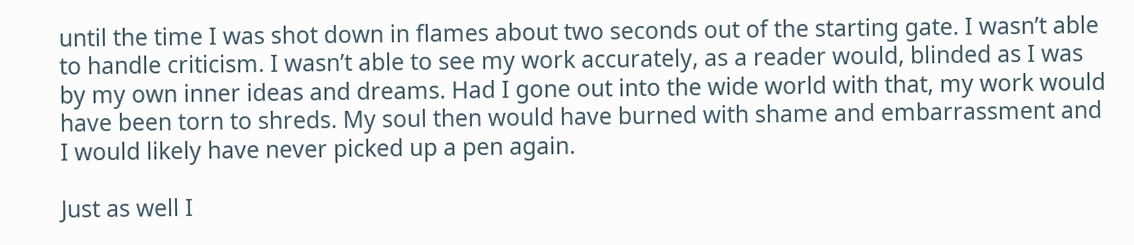until the time I was shot down in flames about two seconds out of the starting gate. I wasn’t able to handle criticism. I wasn’t able to see my work accurately, as a reader would, blinded as I was by my own inner ideas and dreams. Had I gone out into the wide world with that, my work would have been torn to shreds. My soul then would have burned with shame and embarrassment and I would likely have never picked up a pen again.

Just as well I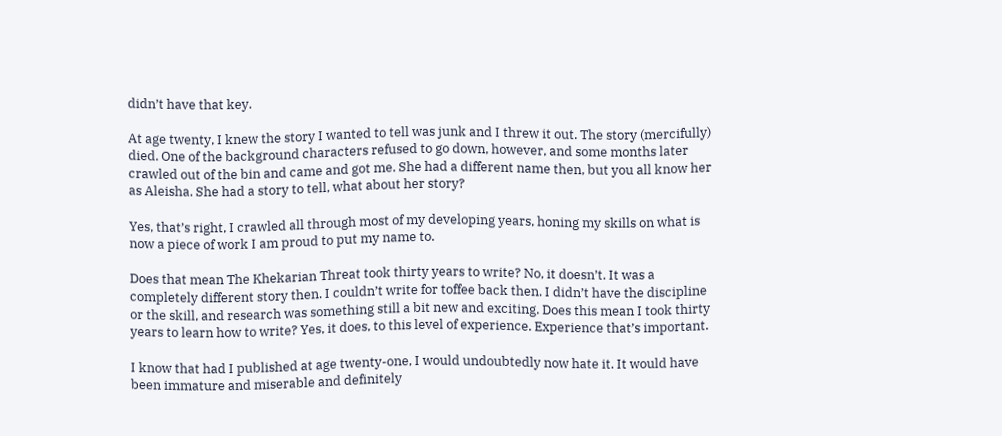didn’t have that key.

At age twenty, I knew the story I wanted to tell was junk and I threw it out. The story (mercifully) died. One of the background characters refused to go down, however, and some months later crawled out of the bin and came and got me. She had a different name then, but you all know her as Aleisha. She had a story to tell, what about her story?

Yes, that’s right, I crawled all through most of my developing years, honing my skills on what is now a piece of work I am proud to put my name to.

Does that mean The Khekarian Threat took thirty years to write? No, it doesn’t. It was a completely different story then. I couldn’t write for toffee back then. I didn’t have the discipline or the skill, and research was something still a bit new and exciting. Does this mean I took thirty years to learn how to write? Yes, it does, to this level of experience. Experience that’s important.

I know that had I published at age twenty-one, I would undoubtedly now hate it. It would have been immature and miserable and definitely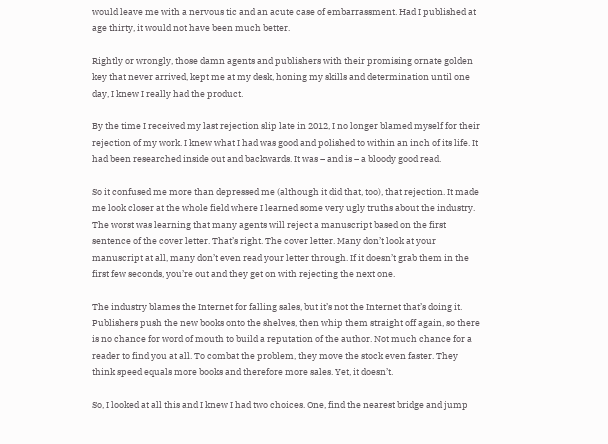would leave me with a nervous tic and an acute case of embarrassment. Had I published at age thirty, it would not have been much better.

Rightly or wrongly, those damn agents and publishers with their promising ornate golden key that never arrived, kept me at my desk, honing my skills and determination until one day, I knew I really had the product.

By the time I received my last rejection slip late in 2012, I no longer blamed myself for their rejection of my work. I knew what I had was good and polished to within an inch of its life. It had been researched inside out and backwards. It was – and is – a bloody good read.

So it confused me more than depressed me (although it did that, too), that rejection. It made me look closer at the whole field where I learned some very ugly truths about the industry. The worst was learning that many agents will reject a manuscript based on the first sentence of the cover letter. That’s right. The cover letter. Many don’t look at your manuscript at all, many don’t even read your letter through. If it doesn’t grab them in the first few seconds, you’re out and they get on with rejecting the next one.

The industry blames the Internet for falling sales, but it’s not the Internet that’s doing it. Publishers push the new books onto the shelves, then whip them straight off again, so there is no chance for word of mouth to build a reputation of the author. Not much chance for a reader to find you at all. To combat the problem, they move the stock even faster. They think speed equals more books and therefore more sales. Yet, it doesn’t.

So, I looked at all this and I knew I had two choices. One, find the nearest bridge and jump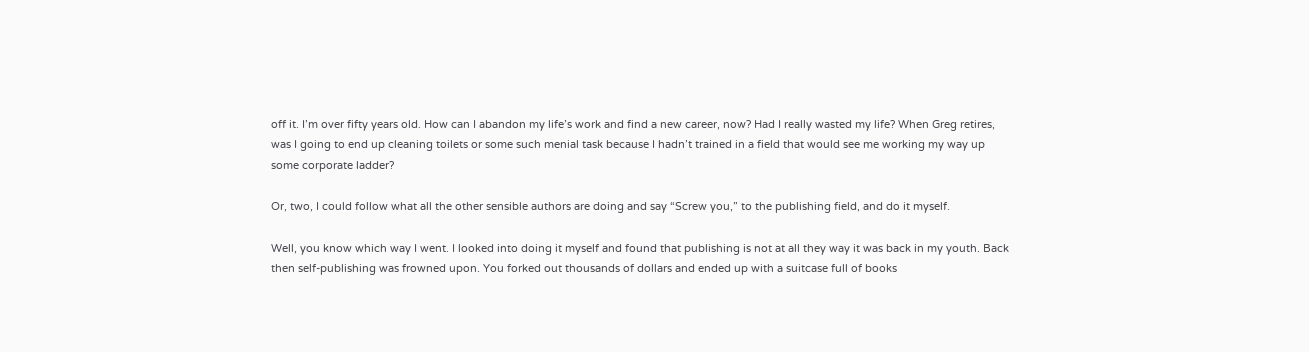off it. I’m over fifty years old. How can I abandon my life’s work and find a new career, now? Had I really wasted my life? When Greg retires, was I going to end up cleaning toilets or some such menial task because I hadn’t trained in a field that would see me working my way up some corporate ladder?

Or, two, I could follow what all the other sensible authors are doing and say “Screw you,” to the publishing field, and do it myself.

Well, you know which way I went. I looked into doing it myself and found that publishing is not at all they way it was back in my youth. Back then self-publishing was frowned upon. You forked out thousands of dollars and ended up with a suitcase full of books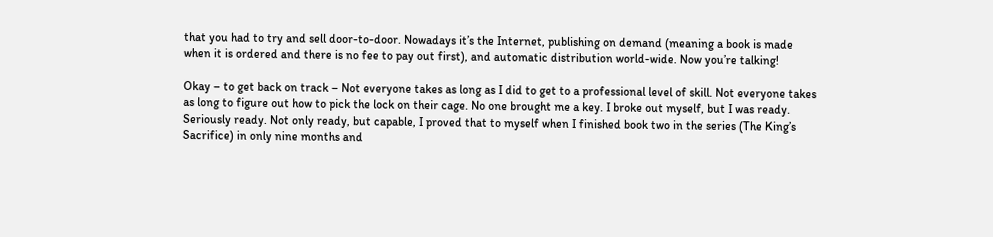that you had to try and sell door-to-door. Nowadays it’s the Internet, publishing on demand (meaning a book is made when it is ordered and there is no fee to pay out first), and automatic distribution world-wide. Now you’re talking!

Okay – to get back on track – Not everyone takes as long as I did to get to a professional level of skill. Not everyone takes as long to figure out how to pick the lock on their cage. No one brought me a key. I broke out myself, but I was ready. Seriously ready. Not only ready, but capable, I proved that to myself when I finished book two in the series (The King’s Sacrifice) in only nine months and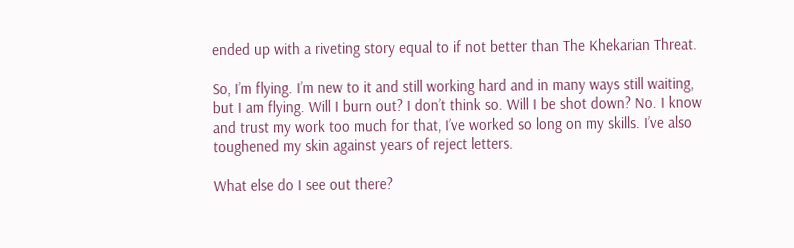ended up with a riveting story equal to if not better than The Khekarian Threat.

So, I’m flying. I’m new to it and still working hard and in many ways still waiting, but I am flying. Will I burn out? I don’t think so. Will I be shot down? No. I know and trust my work too much for that, I’ve worked so long on my skills. I’ve also toughened my skin against years of reject letters.

What else do I see out there?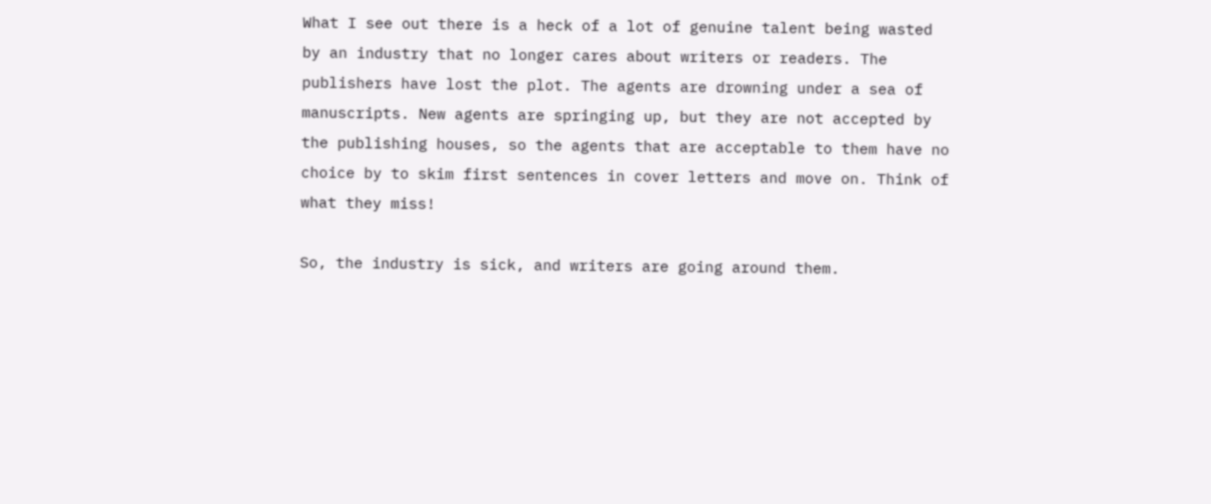What I see out there is a heck of a lot of genuine talent being wasted by an industry that no longer cares about writers or readers. The publishers have lost the plot. The agents are drowning under a sea of manuscripts. New agents are springing up, but they are not accepted by the publishing houses, so the agents that are acceptable to them have no choice by to skim first sentences in cover letters and move on. Think of what they miss!

So, the industry is sick, and writers are going around them.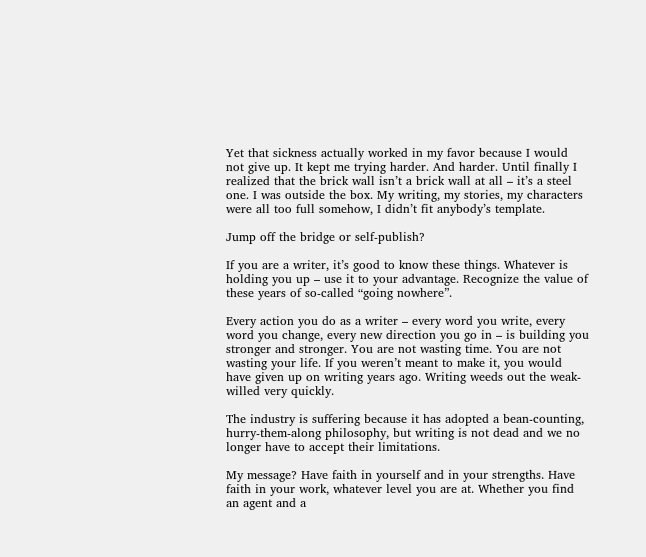Yet that sickness actually worked in my favor because I would not give up. It kept me trying harder. And harder. Until finally I realized that the brick wall isn’t a brick wall at all – it’s a steel one. I was outside the box. My writing, my stories, my characters were all too full somehow, I didn’t fit anybody’s template.

Jump off the bridge or self-publish?

If you are a writer, it’s good to know these things. Whatever is holding you up – use it to your advantage. Recognize the value of these years of so-called “going nowhere”.

Every action you do as a writer – every word you write, every word you change, every new direction you go in – is building you stronger and stronger. You are not wasting time. You are not wasting your life. If you weren’t meant to make it, you would have given up on writing years ago. Writing weeds out the weak-willed very quickly.

The industry is suffering because it has adopted a bean-counting, hurry-them-along philosophy, but writing is not dead and we no longer have to accept their limitations.

My message? Have faith in yourself and in your strengths. Have faith in your work, whatever level you are at. Whether you find an agent and a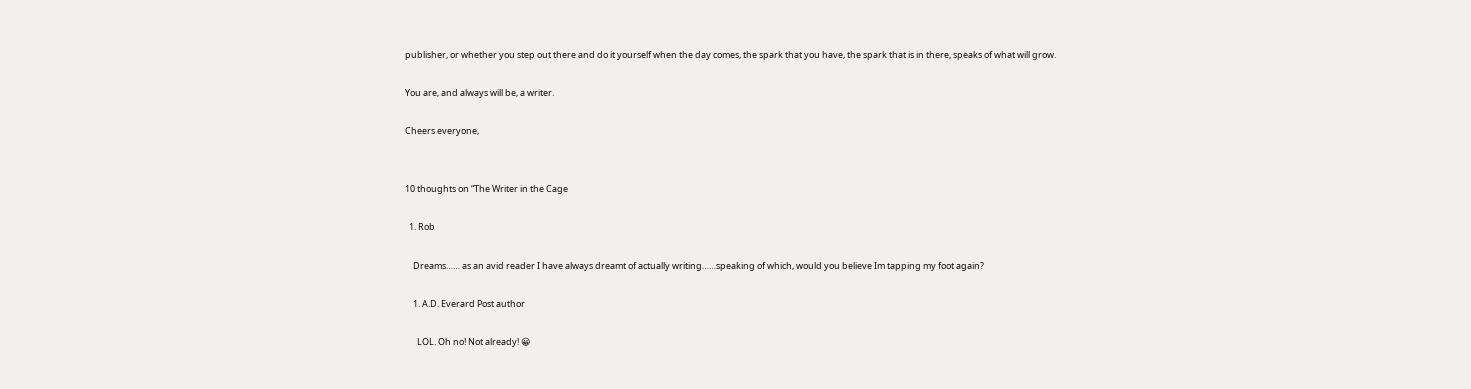publisher, or whether you step out there and do it yourself when the day comes, the spark that you have, the spark that is in there, speaks of what will grow.

You are, and always will be, a writer.

Cheers everyone,


10 thoughts on “The Writer in the Cage

  1. Rob

    Dreams…… as an avid reader I have always dreamt of actually writing……speaking of which, would you believe Im tapping my foot again?

    1. A.D. Everard Post author

      LOL. Oh no! Not already! 😀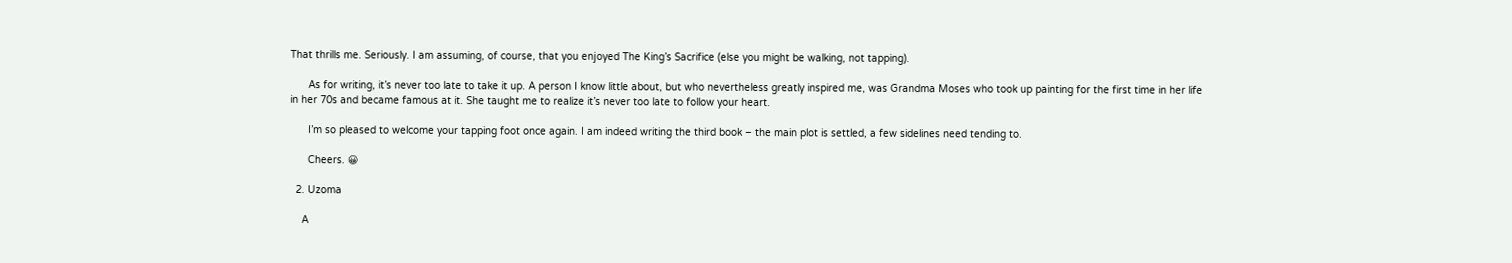That thrills me. Seriously. I am assuming, of course, that you enjoyed The King’s Sacrifice (else you might be walking, not tapping).

      As for writing, it’s never too late to take it up. A person I know little about, but who nevertheless greatly inspired me, was Grandma Moses who took up painting for the first time in her life in her 70s and became famous at it. She taught me to realize it’s never too late to follow your heart.

      I’m so pleased to welcome your tapping foot once again. I am indeed writing the third book – the main plot is settled, a few sidelines need tending to.

      Cheers. 😀

  2. Uzoma

    A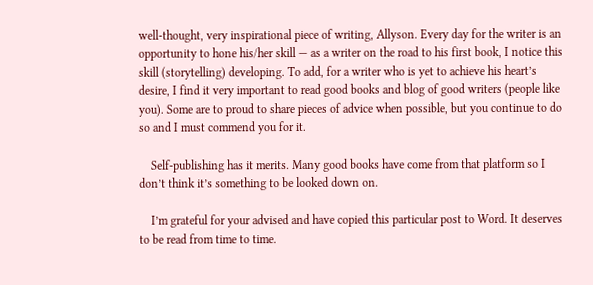well-thought, very inspirational piece of writing, Allyson. Every day for the writer is an opportunity to hone his/her skill — as a writer on the road to his first book, I notice this skill (storytelling) developing. To add, for a writer who is yet to achieve his heart’s desire, I find it very important to read good books and blog of good writers (people like you). Some are to proud to share pieces of advice when possible, but you continue to do so and I must commend you for it.

    Self-publishing has it merits. Many good books have come from that platform so I don’t think it’s something to be looked down on.

    I’m grateful for your advised and have copied this particular post to Word. It deserves to be read from time to time.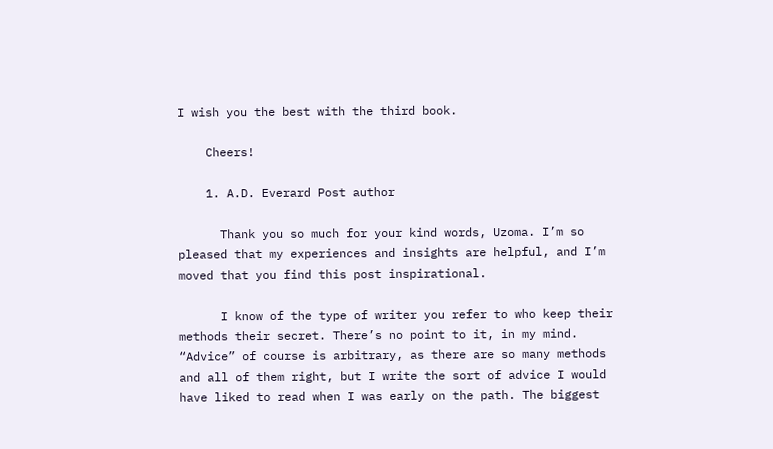I wish you the best with the third book.

    Cheers!

    1. A.D. Everard Post author

      Thank you so much for your kind words, Uzoma. I’m so pleased that my experiences and insights are helpful, and I’m moved that you find this post inspirational.

      I know of the type of writer you refer to who keep their methods their secret. There’s no point to it, in my mind. “Advice” of course is arbitrary, as there are so many methods and all of them right, but I write the sort of advice I would have liked to read when I was early on the path. The biggest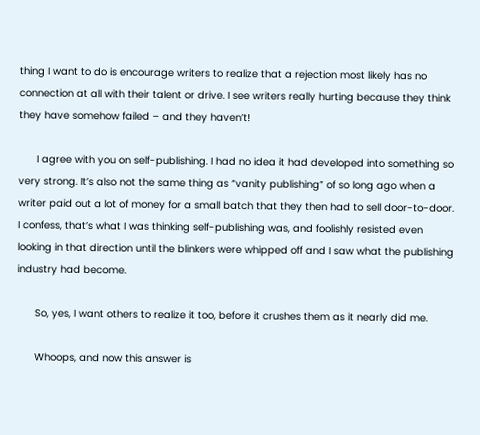thing I want to do is encourage writers to realize that a rejection most likely has no connection at all with their talent or drive. I see writers really hurting because they think they have somehow failed – and they haven’t!

      I agree with you on self-publishing. I had no idea it had developed into something so very strong. It’s also not the same thing as “vanity publishing” of so long ago when a writer paid out a lot of money for a small batch that they then had to sell door-to-door. I confess, that’s what I was thinking self-publishing was, and foolishly resisted even looking in that direction until the blinkers were whipped off and I saw what the publishing industry had become.

      So, yes, I want others to realize it too, before it crushes them as it nearly did me.

      Whoops, and now this answer is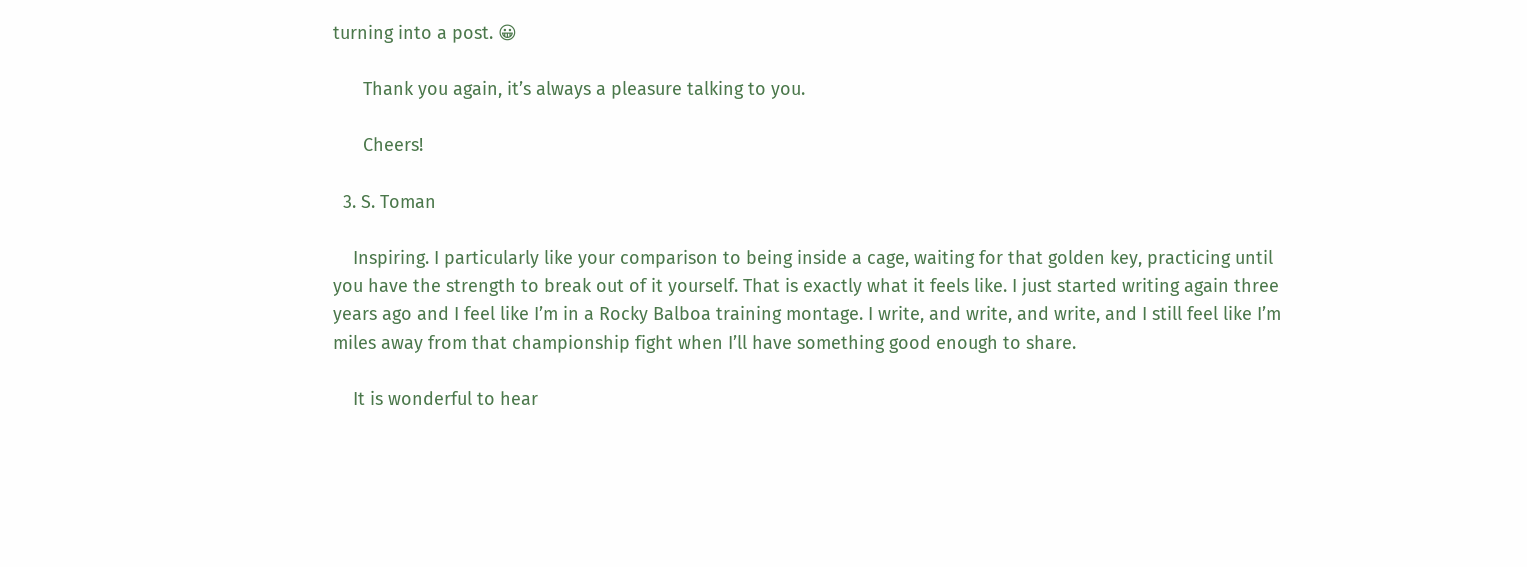turning into a post. 😀

      Thank you again, it’s always a pleasure talking to you.

      Cheers!

  3. S. Toman

    Inspiring. I particularly like your comparison to being inside a cage, waiting for that golden key, practicing until you have the strength to break out of it yourself. That is exactly what it feels like. I just started writing again three years ago and I feel like I’m in a Rocky Balboa training montage. I write, and write, and write, and I still feel like I’m miles away from that championship fight when I’ll have something good enough to share.

    It is wonderful to hear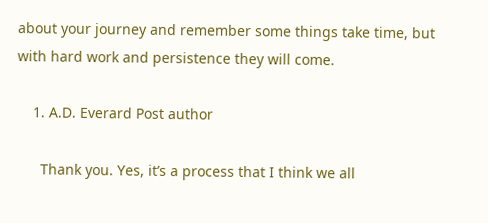about your journey and remember some things take time, but with hard work and persistence they will come.

    1. A.D. Everard Post author

      Thank you. Yes, it’s a process that I think we all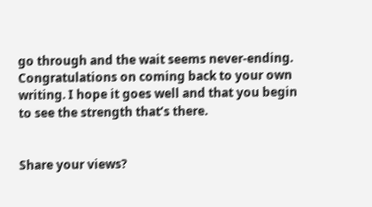go through and the wait seems never-ending. Congratulations on coming back to your own writing. I hope it goes well and that you begin to see the strength that’s there.


Share your views?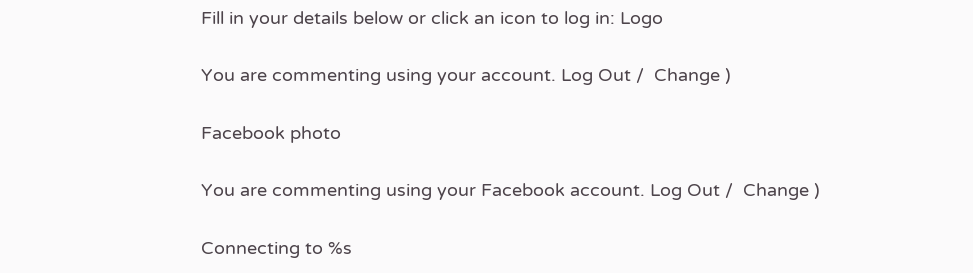Fill in your details below or click an icon to log in: Logo

You are commenting using your account. Log Out /  Change )

Facebook photo

You are commenting using your Facebook account. Log Out /  Change )

Connecting to %s